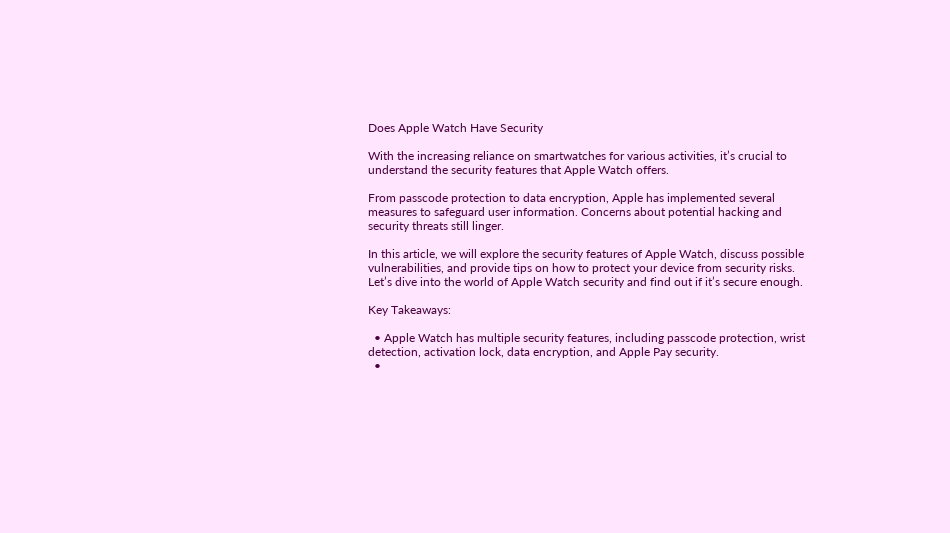Does Apple Watch Have Security

With the increasing reliance on smartwatches for various activities, it’s crucial to understand the security features that Apple Watch offers.

From passcode protection to data encryption, Apple has implemented several measures to safeguard user information. Concerns about potential hacking and security threats still linger.

In this article, we will explore the security features of Apple Watch, discuss possible vulnerabilities, and provide tips on how to protect your device from security risks. Let’s dive into the world of Apple Watch security and find out if it’s secure enough.

Key Takeaways:

  • Apple Watch has multiple security features, including passcode protection, wrist detection, activation lock, data encryption, and Apple Pay security.
  •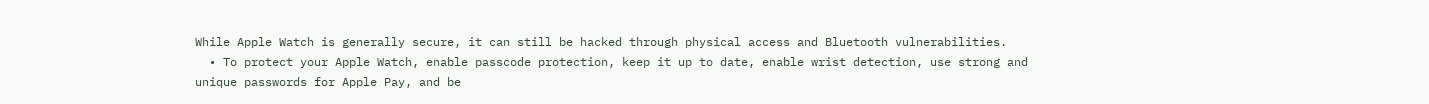While Apple Watch is generally secure, it can still be hacked through physical access and Bluetooth vulnerabilities.
  • To protect your Apple Watch, enable passcode protection, keep it up to date, enable wrist detection, use strong and unique passwords for Apple Pay, and be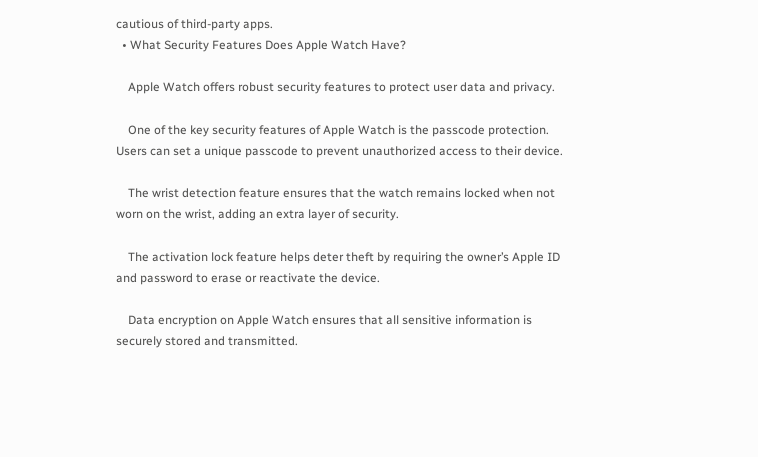cautious of third-party apps.
  • What Security Features Does Apple Watch Have?

    Apple Watch offers robust security features to protect user data and privacy.

    One of the key security features of Apple Watch is the passcode protection. Users can set a unique passcode to prevent unauthorized access to their device.

    The wrist detection feature ensures that the watch remains locked when not worn on the wrist, adding an extra layer of security.

    The activation lock feature helps deter theft by requiring the owner’s Apple ID and password to erase or reactivate the device.

    Data encryption on Apple Watch ensures that all sensitive information is securely stored and transmitted.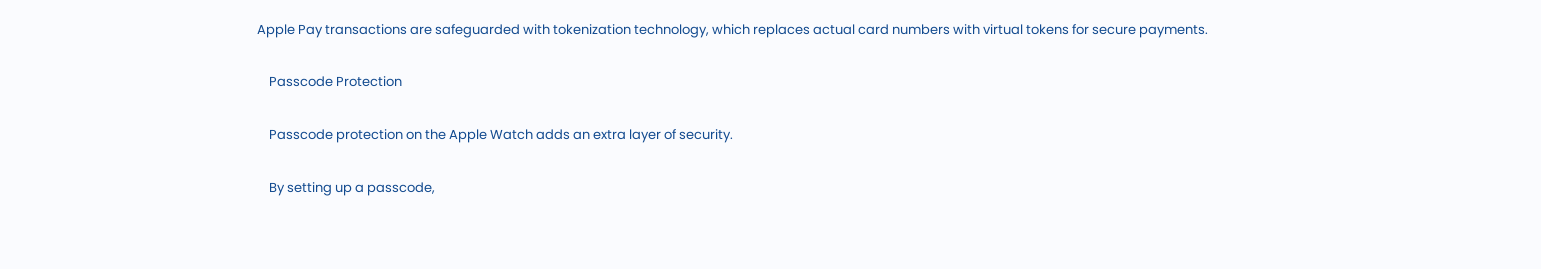Apple Pay transactions are safeguarded with tokenization technology, which replaces actual card numbers with virtual tokens for secure payments.

    Passcode Protection

    Passcode protection on the Apple Watch adds an extra layer of security.

    By setting up a passcode,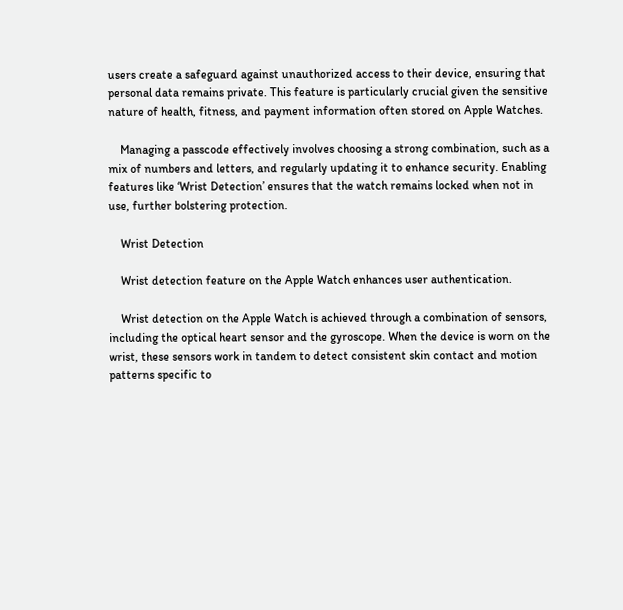users create a safeguard against unauthorized access to their device, ensuring that personal data remains private. This feature is particularly crucial given the sensitive nature of health, fitness, and payment information often stored on Apple Watches.

    Managing a passcode effectively involves choosing a strong combination, such as a mix of numbers and letters, and regularly updating it to enhance security. Enabling features like ‘Wrist Detection’ ensures that the watch remains locked when not in use, further bolstering protection.

    Wrist Detection

    Wrist detection feature on the Apple Watch enhances user authentication.

    Wrist detection on the Apple Watch is achieved through a combination of sensors, including the optical heart sensor and the gyroscope. When the device is worn on the wrist, these sensors work in tandem to detect consistent skin contact and motion patterns specific to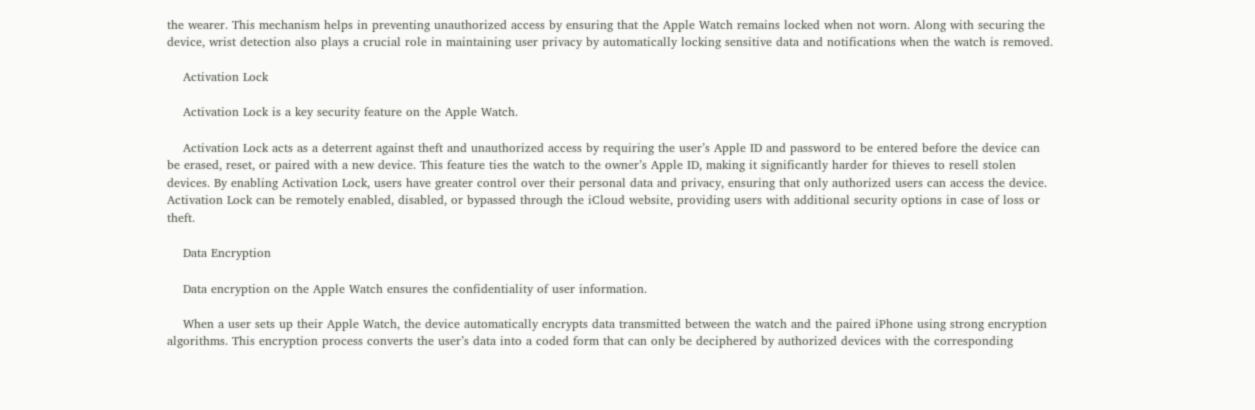the wearer. This mechanism helps in preventing unauthorized access by ensuring that the Apple Watch remains locked when not worn. Along with securing the device, wrist detection also plays a crucial role in maintaining user privacy by automatically locking sensitive data and notifications when the watch is removed.

    Activation Lock

    Activation Lock is a key security feature on the Apple Watch.

    Activation Lock acts as a deterrent against theft and unauthorized access by requiring the user’s Apple ID and password to be entered before the device can be erased, reset, or paired with a new device. This feature ties the watch to the owner’s Apple ID, making it significantly harder for thieves to resell stolen devices. By enabling Activation Lock, users have greater control over their personal data and privacy, ensuring that only authorized users can access the device. Activation Lock can be remotely enabled, disabled, or bypassed through the iCloud website, providing users with additional security options in case of loss or theft.

    Data Encryption

    Data encryption on the Apple Watch ensures the confidentiality of user information.

    When a user sets up their Apple Watch, the device automatically encrypts data transmitted between the watch and the paired iPhone using strong encryption algorithms. This encryption process converts the user’s data into a coded form that can only be deciphered by authorized devices with the corresponding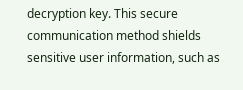decryption key. This secure communication method shields sensitive user information, such as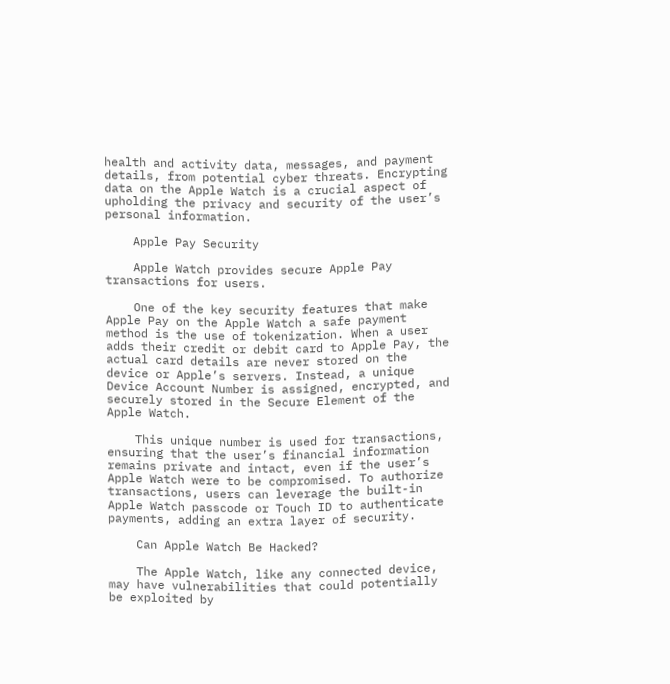health and activity data, messages, and payment details, from potential cyber threats. Encrypting data on the Apple Watch is a crucial aspect of upholding the privacy and security of the user’s personal information.

    Apple Pay Security

    Apple Watch provides secure Apple Pay transactions for users.

    One of the key security features that make Apple Pay on the Apple Watch a safe payment method is the use of tokenization. When a user adds their credit or debit card to Apple Pay, the actual card details are never stored on the device or Apple’s servers. Instead, a unique Device Account Number is assigned, encrypted, and securely stored in the Secure Element of the Apple Watch.

    This unique number is used for transactions, ensuring that the user’s financial information remains private and intact, even if the user’s Apple Watch were to be compromised. To authorize transactions, users can leverage the built-in Apple Watch passcode or Touch ID to authenticate payments, adding an extra layer of security.

    Can Apple Watch Be Hacked?

    The Apple Watch, like any connected device, may have vulnerabilities that could potentially be exploited by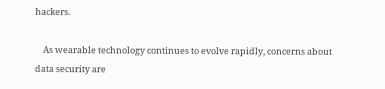hackers.

    As wearable technology continues to evolve rapidly, concerns about data security are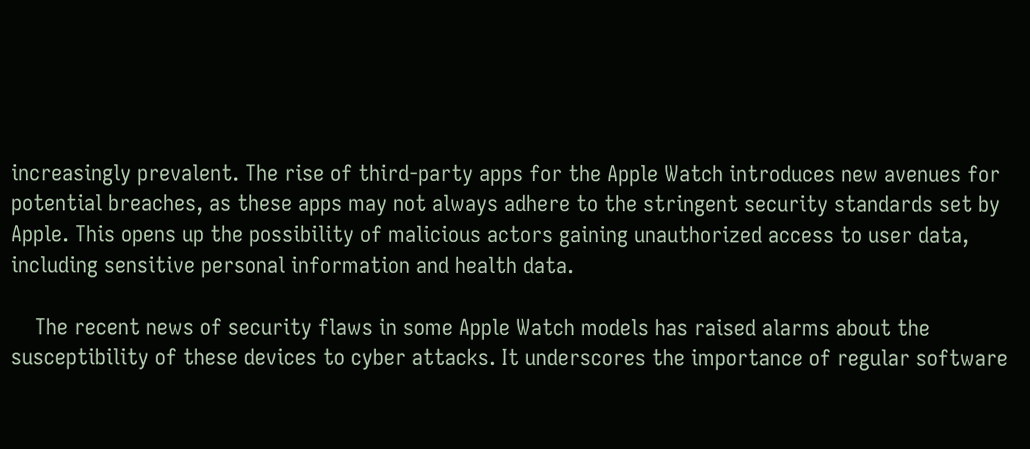increasingly prevalent. The rise of third-party apps for the Apple Watch introduces new avenues for potential breaches, as these apps may not always adhere to the stringent security standards set by Apple. This opens up the possibility of malicious actors gaining unauthorized access to user data, including sensitive personal information and health data.

    The recent news of security flaws in some Apple Watch models has raised alarms about the susceptibility of these devices to cyber attacks. It underscores the importance of regular software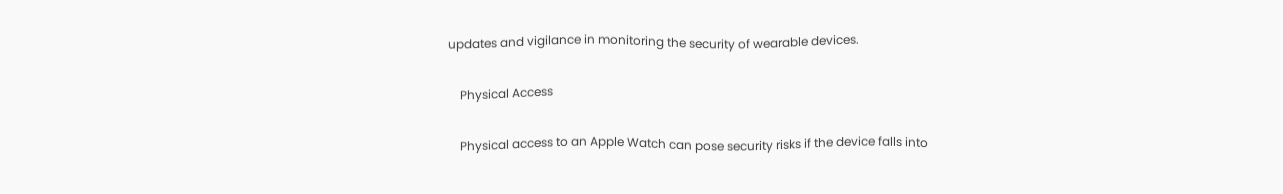updates and vigilance in monitoring the security of wearable devices.

    Physical Access

    Physical access to an Apple Watch can pose security risks if the device falls into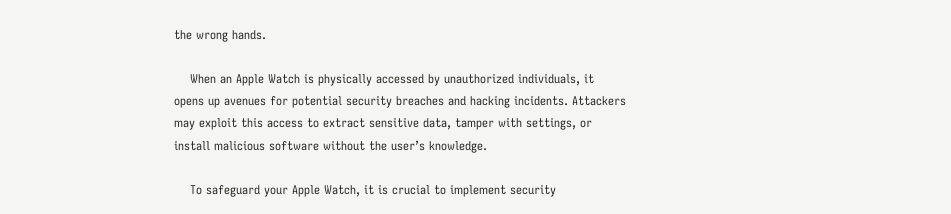the wrong hands.

    When an Apple Watch is physically accessed by unauthorized individuals, it opens up avenues for potential security breaches and hacking incidents. Attackers may exploit this access to extract sensitive data, tamper with settings, or install malicious software without the user’s knowledge.

    To safeguard your Apple Watch, it is crucial to implement security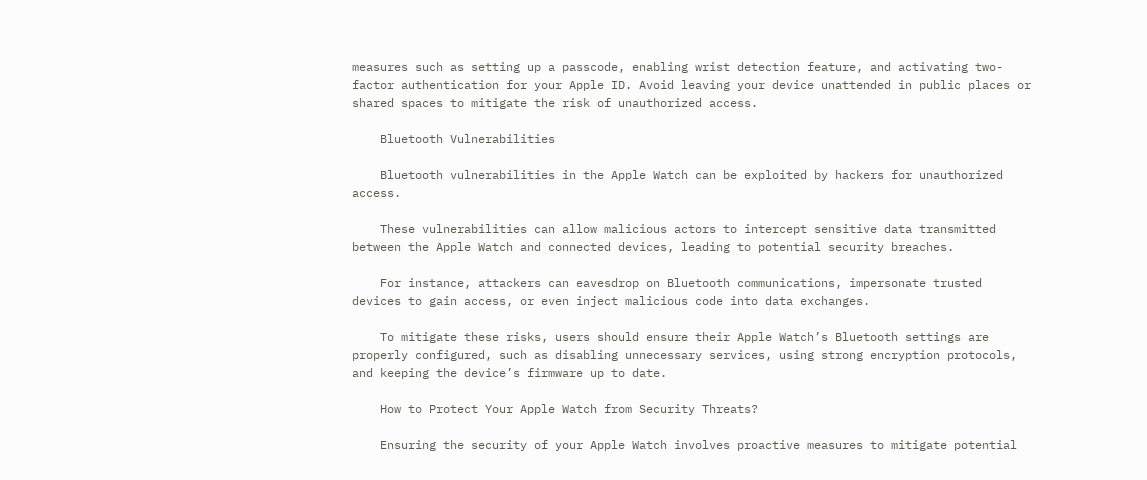measures such as setting up a passcode, enabling wrist detection feature, and activating two-factor authentication for your Apple ID. Avoid leaving your device unattended in public places or shared spaces to mitigate the risk of unauthorized access.

    Bluetooth Vulnerabilities

    Bluetooth vulnerabilities in the Apple Watch can be exploited by hackers for unauthorized access.

    These vulnerabilities can allow malicious actors to intercept sensitive data transmitted between the Apple Watch and connected devices, leading to potential security breaches.

    For instance, attackers can eavesdrop on Bluetooth communications, impersonate trusted devices to gain access, or even inject malicious code into data exchanges.

    To mitigate these risks, users should ensure their Apple Watch’s Bluetooth settings are properly configured, such as disabling unnecessary services, using strong encryption protocols, and keeping the device’s firmware up to date.

    How to Protect Your Apple Watch from Security Threats?

    Ensuring the security of your Apple Watch involves proactive measures to mitigate potential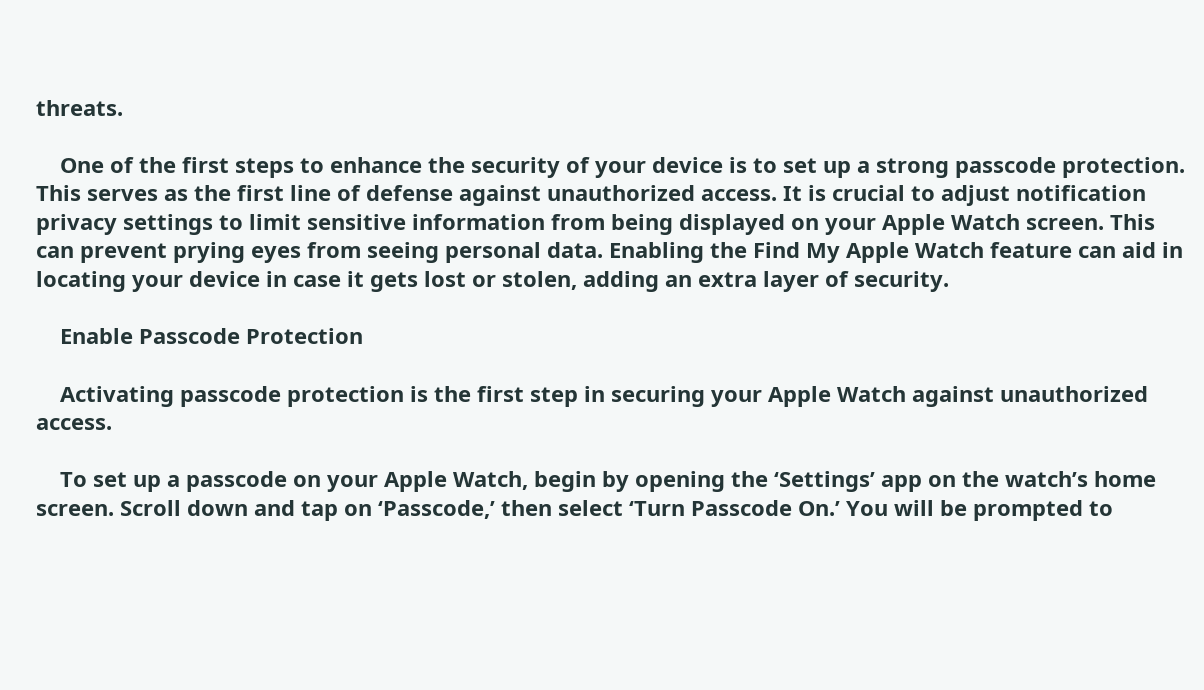threats.

    One of the first steps to enhance the security of your device is to set up a strong passcode protection. This serves as the first line of defense against unauthorized access. It is crucial to adjust notification privacy settings to limit sensitive information from being displayed on your Apple Watch screen. This can prevent prying eyes from seeing personal data. Enabling the Find My Apple Watch feature can aid in locating your device in case it gets lost or stolen, adding an extra layer of security.

    Enable Passcode Protection

    Activating passcode protection is the first step in securing your Apple Watch against unauthorized access.

    To set up a passcode on your Apple Watch, begin by opening the ‘Settings’ app on the watch’s home screen. Scroll down and tap on ‘Passcode,’ then select ‘Turn Passcode On.’ You will be prompted to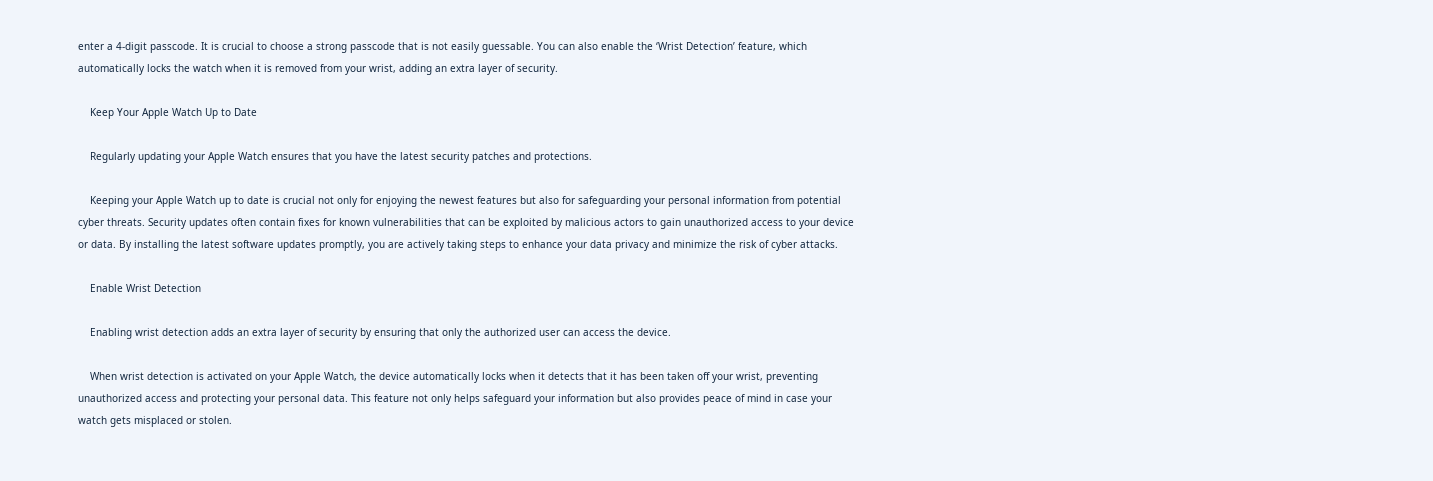enter a 4-digit passcode. It is crucial to choose a strong passcode that is not easily guessable. You can also enable the ‘Wrist Detection’ feature, which automatically locks the watch when it is removed from your wrist, adding an extra layer of security.

    Keep Your Apple Watch Up to Date

    Regularly updating your Apple Watch ensures that you have the latest security patches and protections.

    Keeping your Apple Watch up to date is crucial not only for enjoying the newest features but also for safeguarding your personal information from potential cyber threats. Security updates often contain fixes for known vulnerabilities that can be exploited by malicious actors to gain unauthorized access to your device or data. By installing the latest software updates promptly, you are actively taking steps to enhance your data privacy and minimize the risk of cyber attacks.

    Enable Wrist Detection

    Enabling wrist detection adds an extra layer of security by ensuring that only the authorized user can access the device.

    When wrist detection is activated on your Apple Watch, the device automatically locks when it detects that it has been taken off your wrist, preventing unauthorized access and protecting your personal data. This feature not only helps safeguard your information but also provides peace of mind in case your watch gets misplaced or stolen.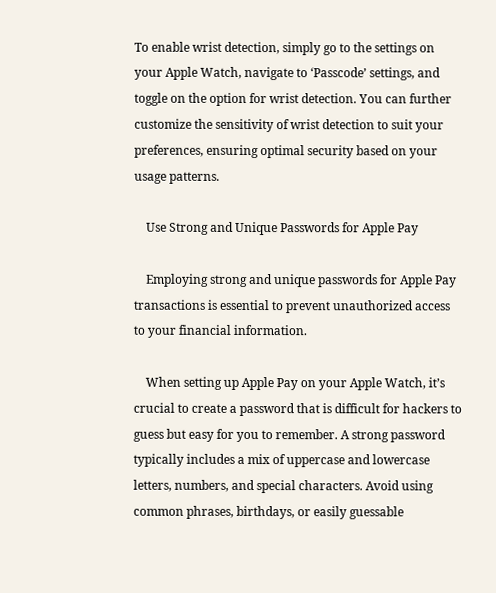To enable wrist detection, simply go to the settings on your Apple Watch, navigate to ‘Passcode’ settings, and toggle on the option for wrist detection. You can further customize the sensitivity of wrist detection to suit your preferences, ensuring optimal security based on your usage patterns.

    Use Strong and Unique Passwords for Apple Pay

    Employing strong and unique passwords for Apple Pay transactions is essential to prevent unauthorized access to your financial information.

    When setting up Apple Pay on your Apple Watch, it’s crucial to create a password that is difficult for hackers to guess but easy for you to remember. A strong password typically includes a mix of uppercase and lowercase letters, numbers, and special characters. Avoid using common phrases, birthdays, or easily guessable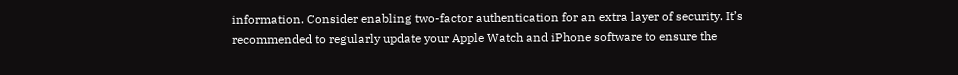information. Consider enabling two-factor authentication for an extra layer of security. It’s recommended to regularly update your Apple Watch and iPhone software to ensure the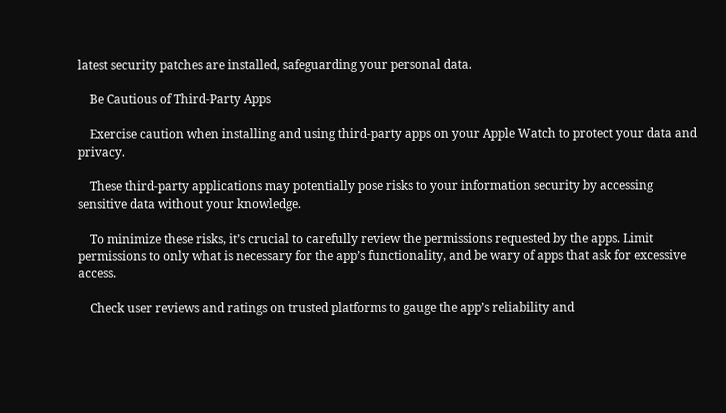latest security patches are installed, safeguarding your personal data.

    Be Cautious of Third-Party Apps

    Exercise caution when installing and using third-party apps on your Apple Watch to protect your data and privacy.

    These third-party applications may potentially pose risks to your information security by accessing sensitive data without your knowledge.

    To minimize these risks, it’s crucial to carefully review the permissions requested by the apps. Limit permissions to only what is necessary for the app’s functionality, and be wary of apps that ask for excessive access.

    Check user reviews and ratings on trusted platforms to gauge the app’s reliability and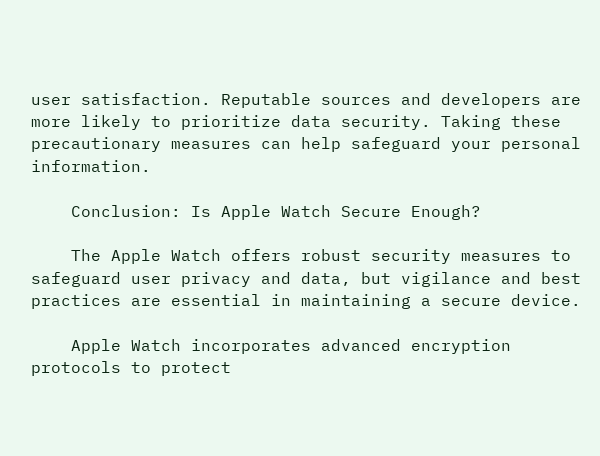user satisfaction. Reputable sources and developers are more likely to prioritize data security. Taking these precautionary measures can help safeguard your personal information.

    Conclusion: Is Apple Watch Secure Enough?

    The Apple Watch offers robust security measures to safeguard user privacy and data, but vigilance and best practices are essential in maintaining a secure device.

    Apple Watch incorporates advanced encryption protocols to protect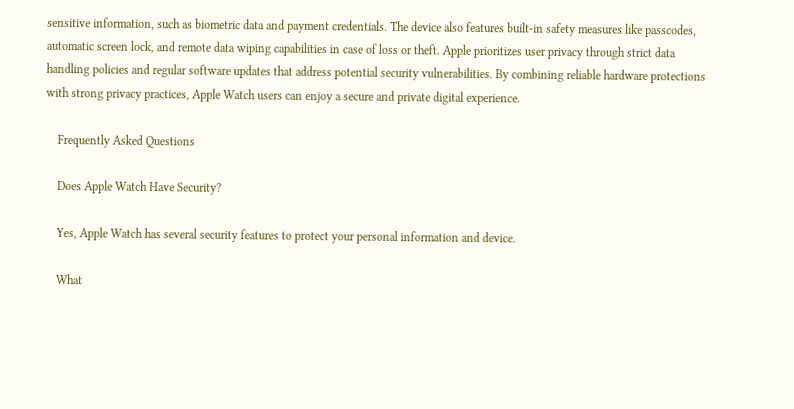sensitive information, such as biometric data and payment credentials. The device also features built-in safety measures like passcodes, automatic screen lock, and remote data wiping capabilities in case of loss or theft. Apple prioritizes user privacy through strict data handling policies and regular software updates that address potential security vulnerabilities. By combining reliable hardware protections with strong privacy practices, Apple Watch users can enjoy a secure and private digital experience.

    Frequently Asked Questions

    Does Apple Watch Have Security?

    Yes, Apple Watch has several security features to protect your personal information and device.

    What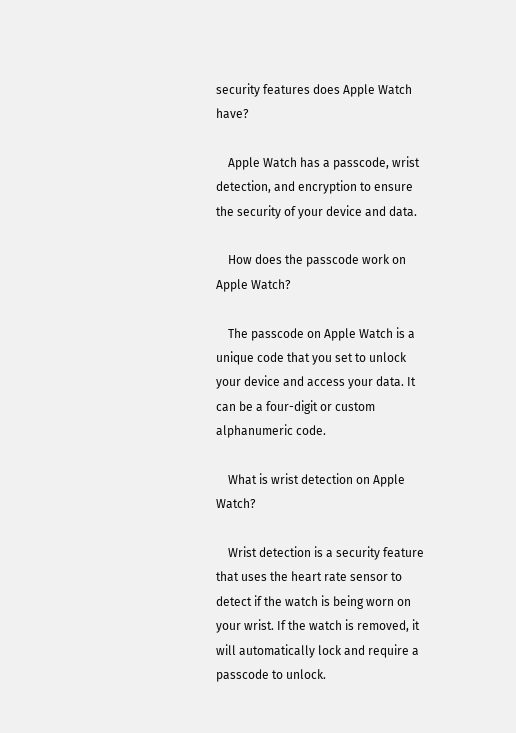security features does Apple Watch have?

    Apple Watch has a passcode, wrist detection, and encryption to ensure the security of your device and data.

    How does the passcode work on Apple Watch?

    The passcode on Apple Watch is a unique code that you set to unlock your device and access your data. It can be a four-digit or custom alphanumeric code.

    What is wrist detection on Apple Watch?

    Wrist detection is a security feature that uses the heart rate sensor to detect if the watch is being worn on your wrist. If the watch is removed, it will automatically lock and require a passcode to unlock.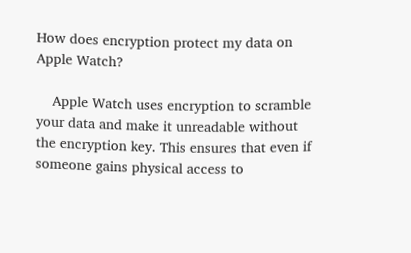How does encryption protect my data on Apple Watch?

    Apple Watch uses encryption to scramble your data and make it unreadable without the encryption key. This ensures that even if someone gains physical access to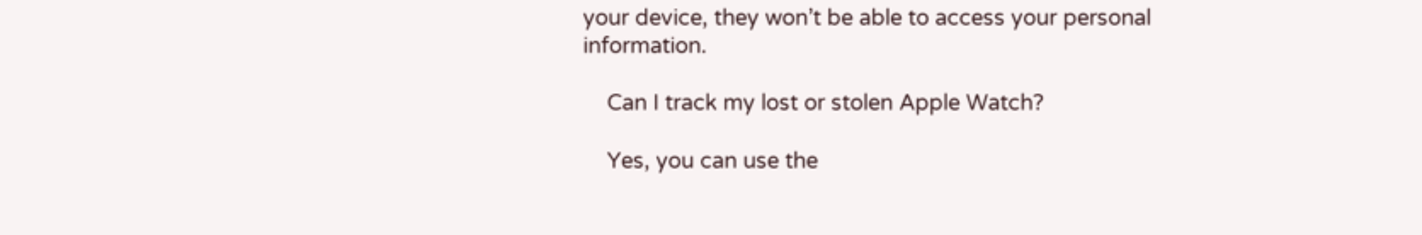your device, they won’t be able to access your personal information.

    Can I track my lost or stolen Apple Watch?

    Yes, you can use the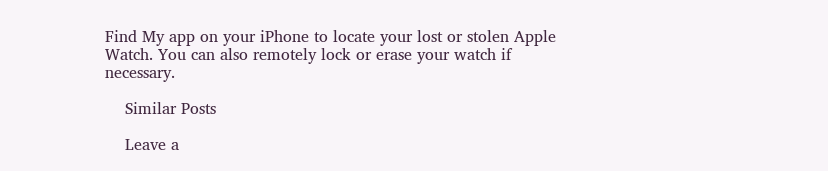Find My app on your iPhone to locate your lost or stolen Apple Watch. You can also remotely lock or erase your watch if necessary.

    Similar Posts

    Leave a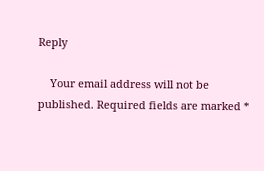Reply

    Your email address will not be published. Required fields are marked *